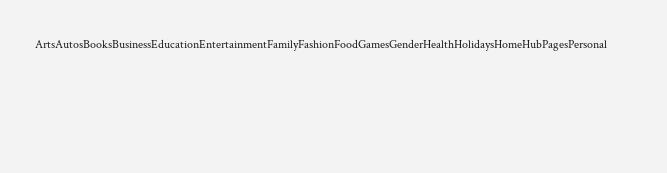ArtsAutosBooksBusinessEducationEntertainmentFamilyFashionFoodGamesGenderHealthHolidaysHomeHubPagesPersonal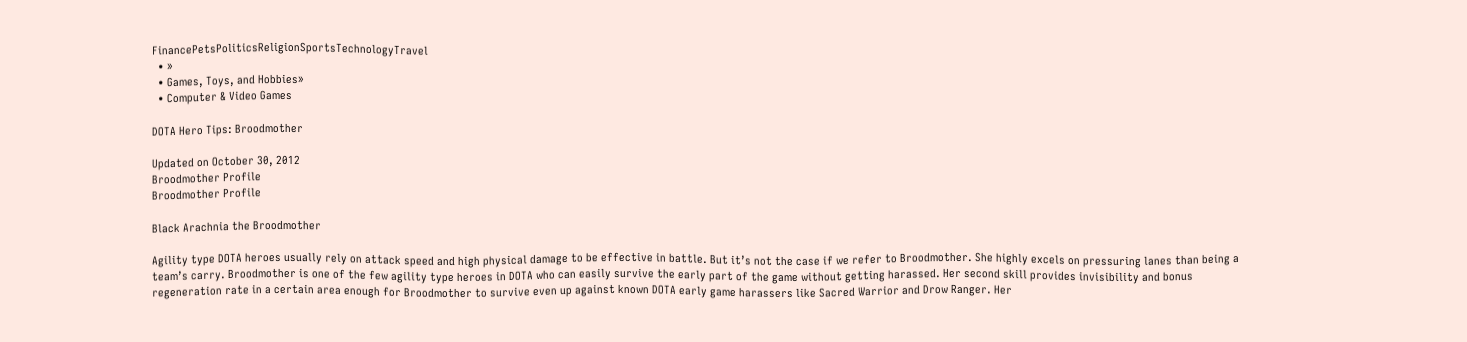FinancePetsPoliticsReligionSportsTechnologyTravel
  • »
  • Games, Toys, and Hobbies»
  • Computer & Video Games

DOTA Hero Tips: Broodmother

Updated on October 30, 2012
Broodmother Profile
Broodmother Profile

Black Arachnia the Broodmother

Agility type DOTA heroes usually rely on attack speed and high physical damage to be effective in battle. But it’s not the case if we refer to Broodmother. She highly excels on pressuring lanes than being a team’s carry. Broodmother is one of the few agility type heroes in DOTA who can easily survive the early part of the game without getting harassed. Her second skill provides invisibility and bonus regeneration rate in a certain area enough for Broodmother to survive even up against known DOTA early game harassers like Sacred Warrior and Drow Ranger. Her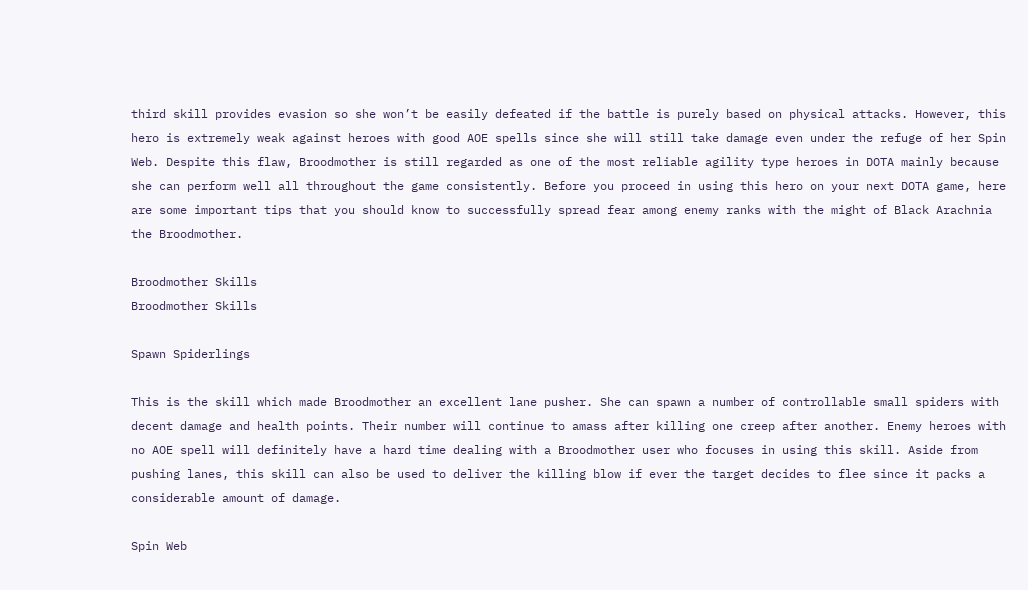third skill provides evasion so she won’t be easily defeated if the battle is purely based on physical attacks. However, this hero is extremely weak against heroes with good AOE spells since she will still take damage even under the refuge of her Spin Web. Despite this flaw, Broodmother is still regarded as one of the most reliable agility type heroes in DOTA mainly because she can perform well all throughout the game consistently. Before you proceed in using this hero on your next DOTA game, here are some important tips that you should know to successfully spread fear among enemy ranks with the might of Black Arachnia the Broodmother.

Broodmother Skills
Broodmother Skills

Spawn Spiderlings

This is the skill which made Broodmother an excellent lane pusher. She can spawn a number of controllable small spiders with decent damage and health points. Their number will continue to amass after killing one creep after another. Enemy heroes with no AOE spell will definitely have a hard time dealing with a Broodmother user who focuses in using this skill. Aside from pushing lanes, this skill can also be used to deliver the killing blow if ever the target decides to flee since it packs a considerable amount of damage.

Spin Web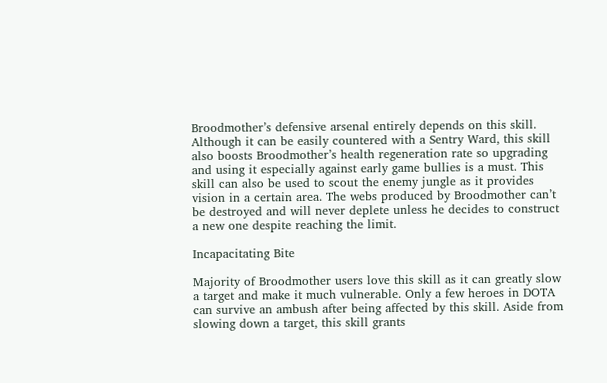Broodmother’s defensive arsenal entirely depends on this skill. Although it can be easily countered with a Sentry Ward, this skill also boosts Broodmother’s health regeneration rate so upgrading and using it especially against early game bullies is a must. This skill can also be used to scout the enemy jungle as it provides vision in a certain area. The webs produced by Broodmother can’t be destroyed and will never deplete unless he decides to construct a new one despite reaching the limit.

Incapacitating Bite

Majority of Broodmother users love this skill as it can greatly slow a target and make it much vulnerable. Only a few heroes in DOTA can survive an ambush after being affected by this skill. Aside from slowing down a target, this skill grants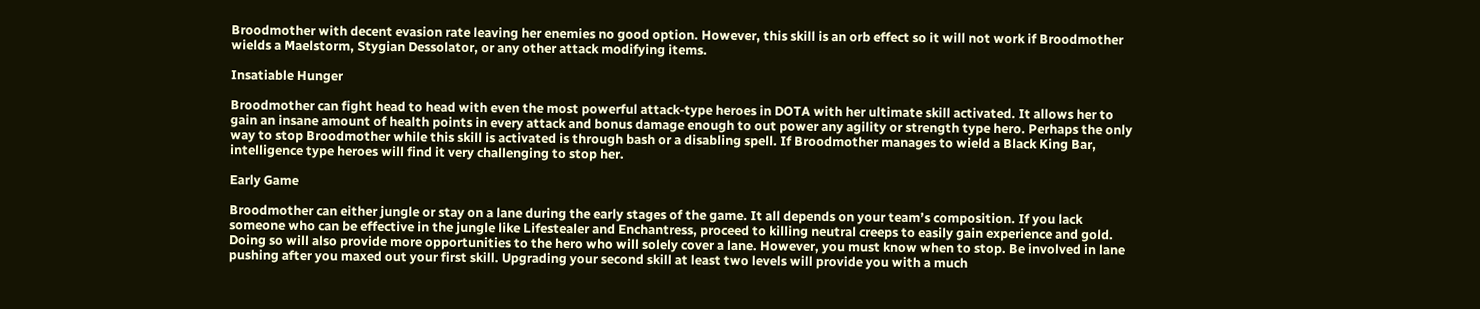Broodmother with decent evasion rate leaving her enemies no good option. However, this skill is an orb effect so it will not work if Broodmother wields a Maelstorm, Stygian Dessolator, or any other attack modifying items.

Insatiable Hunger

Broodmother can fight head to head with even the most powerful attack-type heroes in DOTA with her ultimate skill activated. It allows her to gain an insane amount of health points in every attack and bonus damage enough to out power any agility or strength type hero. Perhaps the only way to stop Broodmother while this skill is activated is through bash or a disabling spell. If Broodmother manages to wield a Black King Bar, intelligence type heroes will find it very challenging to stop her.

Early Game

Broodmother can either jungle or stay on a lane during the early stages of the game. It all depends on your team’s composition. If you lack someone who can be effective in the jungle like Lifestealer and Enchantress, proceed to killing neutral creeps to easily gain experience and gold. Doing so will also provide more opportunities to the hero who will solely cover a lane. However, you must know when to stop. Be involved in lane pushing after you maxed out your first skill. Upgrading your second skill at least two levels will provide you with a much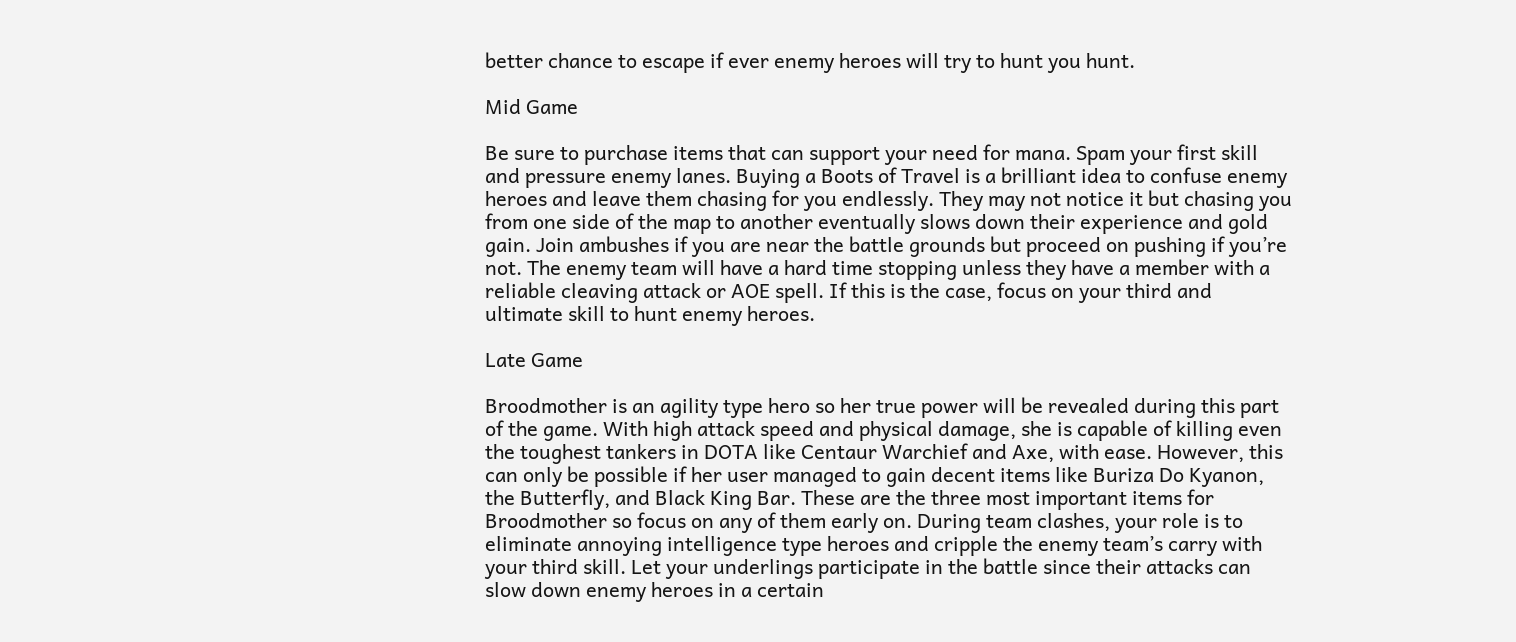better chance to escape if ever enemy heroes will try to hunt you hunt.

Mid Game

Be sure to purchase items that can support your need for mana. Spam your first skill and pressure enemy lanes. Buying a Boots of Travel is a brilliant idea to confuse enemy heroes and leave them chasing for you endlessly. They may not notice it but chasing you from one side of the map to another eventually slows down their experience and gold gain. Join ambushes if you are near the battle grounds but proceed on pushing if you’re not. The enemy team will have a hard time stopping unless they have a member with a reliable cleaving attack or AOE spell. If this is the case, focus on your third and ultimate skill to hunt enemy heroes.

Late Game

Broodmother is an agility type hero so her true power will be revealed during this part of the game. With high attack speed and physical damage, she is capable of killing even the toughest tankers in DOTA like Centaur Warchief and Axe, with ease. However, this can only be possible if her user managed to gain decent items like Buriza Do Kyanon, the Butterfly, and Black King Bar. These are the three most important items for Broodmother so focus on any of them early on. During team clashes, your role is to eliminate annoying intelligence type heroes and cripple the enemy team’s carry with your third skill. Let your underlings participate in the battle since their attacks can slow down enemy heroes in a certain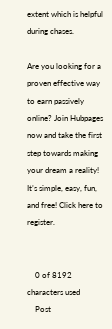extent which is helpful during chases.

Are you looking for a proven effective way to earn passively online? Join Hubpages now and take the first step towards making your dream a reality! It’s simple, easy, fun, and free! Click here to register.


    0 of 8192 characters used
    Post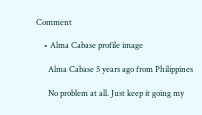Comment

    • Alma Cabase profile image

      Alma Cabase 5 years ago from Philippines

      No problem at all. Just keep it going my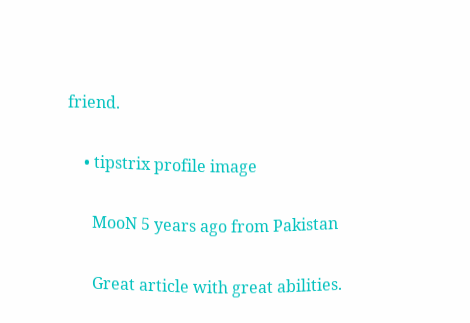friend.

    • tipstrix profile image

      MooN 5 years ago from Pakistan

      Great article with great abilities.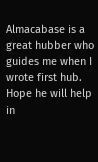Almacabase is a great hubber who guides me when I wrote first hub. Hope he will help in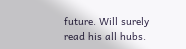future. Will surely read his all hubs.